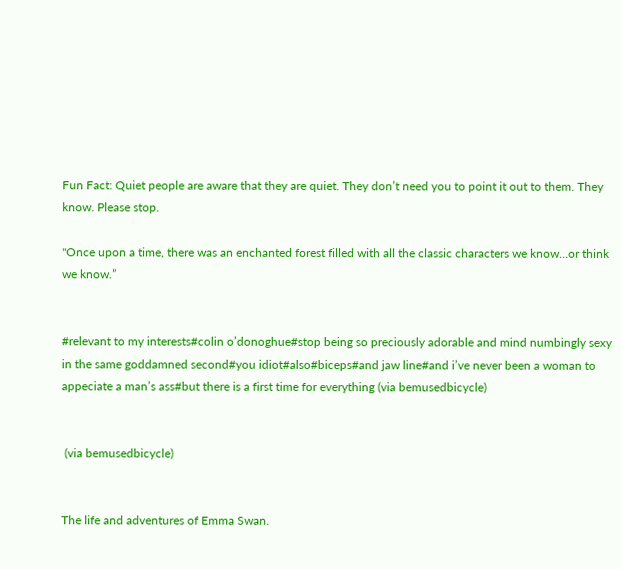Fun Fact: Quiet people are aware that they are quiet. They don’t need you to point it out to them. They know. Please stop.

"Once upon a time, there was an enchanted forest filled with all the classic characters we know…or think we know.”


#relevant to my interests#colin o’donoghue#stop being so preciously adorable and mind numbingly sexy in the same goddamned second#you idiot#also#biceps#and jaw line#and i’ve never been a woman to appeciate a man’s ass#but there is a first time for everything (via bemusedbicycle)


 (via bemusedbicycle)


The life and adventures of Emma Swan.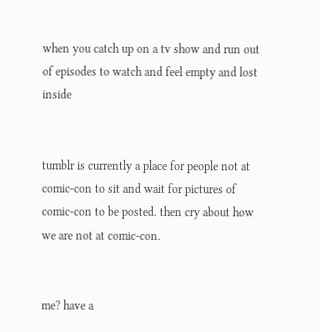when you catch up on a tv show and run out of episodes to watch and feel empty and lost inside


tumblr is currently a place for people not at comic-con to sit and wait for pictures of comic-con to be posted. then cry about how we are not at comic-con.


me? have a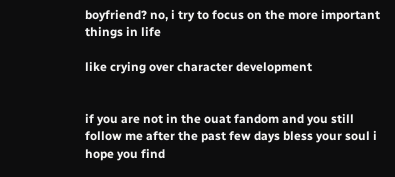boyfriend? no, i try to focus on the more important things in life

like crying over character development


if you are not in the ouat fandom and you still follow me after the past few days bless your soul i hope you find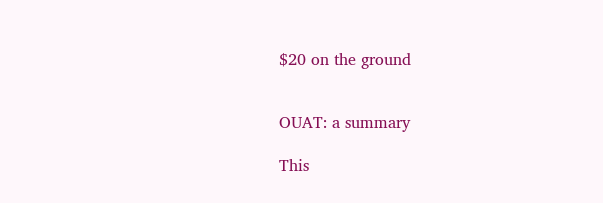$20 on the ground


OUAT: a summary

This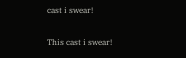cast i swear!

This cast i swear!